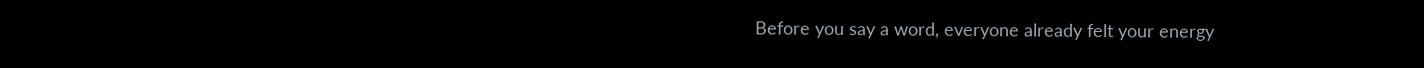Before you say a word, everyone already felt your energy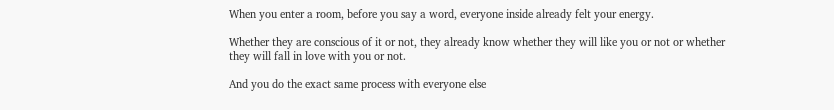When you enter a room, before you say a word, everyone inside already felt your energy.

Whether they are conscious of it or not, they already know whether they will like you or not or whether they will fall in love with you or not.

And you do the exact same process with everyone else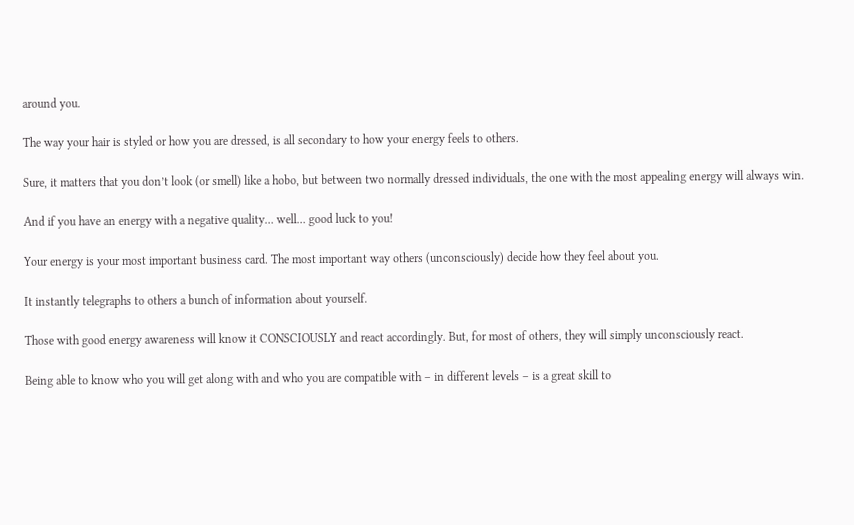around you.

The way your hair is styled or how you are dressed, is all secondary to how your energy feels to others.

Sure, it matters that you don’t look (or smell) like a hobo, but between two normally dressed individuals, the one with the most appealing energy will always win.

And if you have an energy with a negative quality… well… good luck to you!

Your energy is your most important business card. The most important way others (unconsciously) decide how they feel about you.

It instantly telegraphs to others a bunch of information about yourself.

Those with good energy awareness will know it CONSCIOUSLY and react accordingly. But, for most of others, they will simply unconsciously react.

Being able to know who you will get along with and who you are compatible with – in different levels – is a great skill to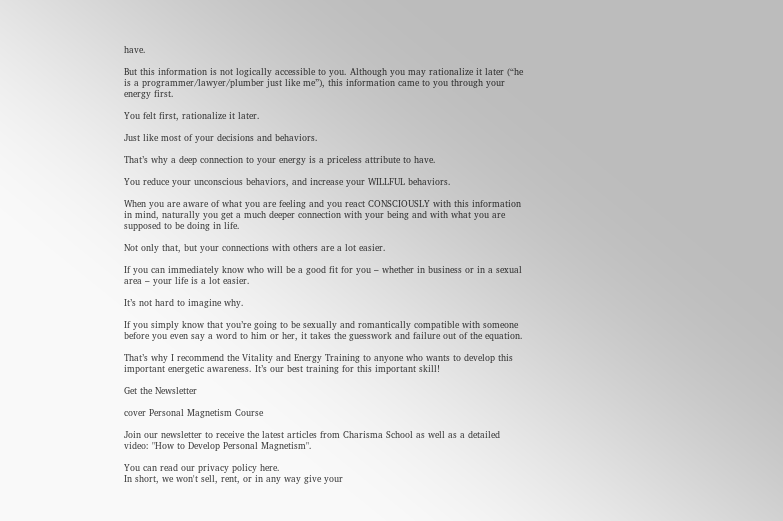have.

But this information is not logically accessible to you. Although you may rationalize it later (“he is a programmer/lawyer/plumber just like me”), this information came to you through your energy first.

You felt first, rationalize it later.

Just like most of your decisions and behaviors.

That’s why a deep connection to your energy is a priceless attribute to have.

You reduce your unconscious behaviors, and increase your WILLFUL behaviors.

When you are aware of what you are feeling and you react CONSCIOUSLY with this information in mind, naturally you get a much deeper connection with your being and with what you are supposed to be doing in life.

Not only that, but your connections with others are a lot easier.

If you can immediately know who will be a good fit for you – whether in business or in a sexual area – your life is a lot easier.

It’s not hard to imagine why.

If you simply know that you’re going to be sexually and romantically compatible with someone before you even say a word to him or her, it takes the guesswork and failure out of the equation.

That’s why I recommend the Vitality and Energy Training to anyone who wants to develop this important energetic awareness. It’s our best training for this important skill!

Get the Newsletter

cover Personal Magnetism Course

Join our newsletter to receive the latest articles from Charisma School as well as a detailed video: "How to Develop Personal Magnetism".

You can read our privacy policy here.
In short, we won't sell, rent, or in any way give your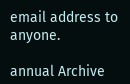email address to anyone.

annual Archive